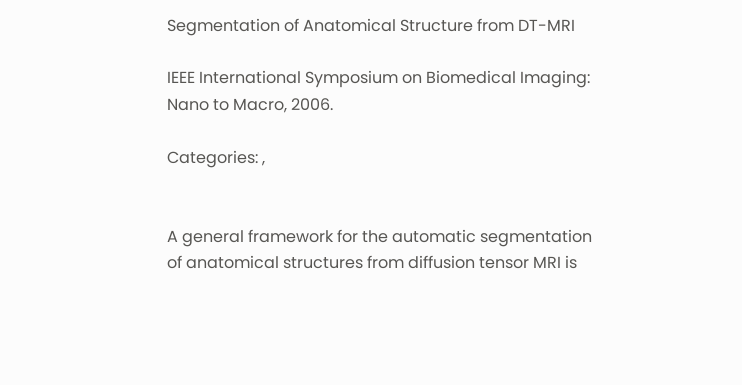Segmentation of Anatomical Structure from DT-MRI

IEEE International Symposium on Biomedical Imaging: Nano to Macro, 2006.

Categories: ,


A general framework for the automatic segmentation of anatomical structures from diffusion tensor MRI is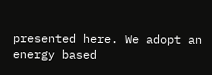presented here. We adopt an energy based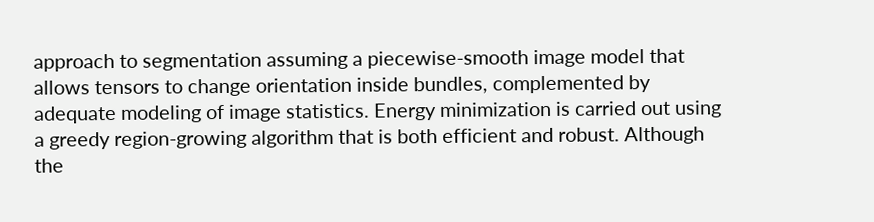approach to segmentation assuming a piecewise-smooth image model that allows tensors to change orientation inside bundles, complemented by adequate modeling of image statistics. Energy minimization is carried out using a greedy region-growing algorithm that is both efficient and robust. Although the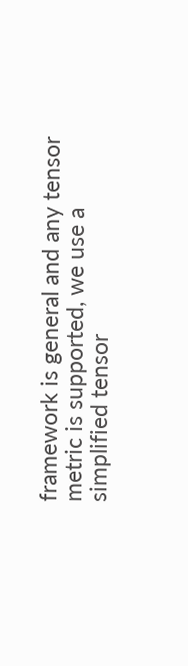framework is general and any tensor metric is supported, we use a simplified tensor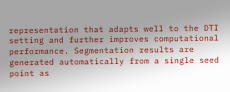representation that adapts well to the DTI setting and further improves computational performance. Segmentation results are generated automatically from a single seed point as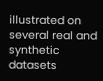illustrated on several real and synthetic datasets